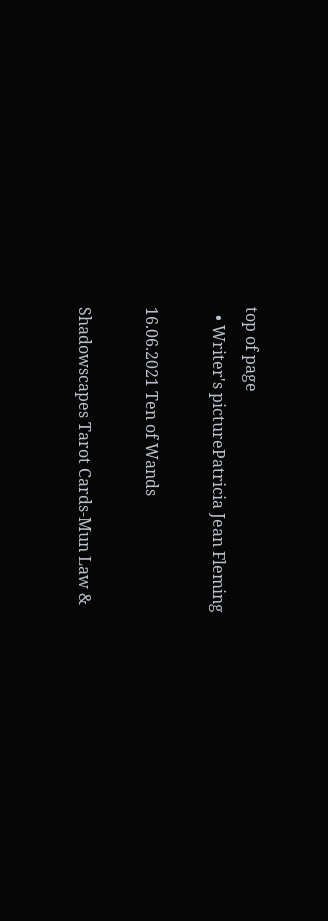top of page
  • Writer's picturePatricia Jean Fleming

16.06.2021 Ten of Wands

Shadowscapes Tarot Cards-Mun Law &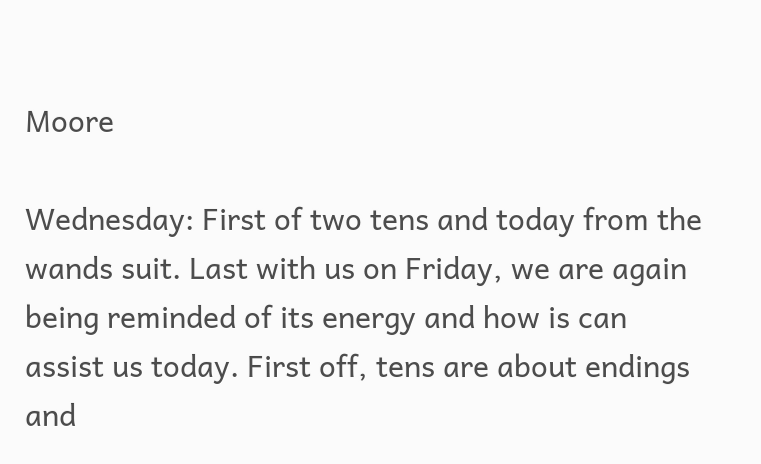Moore

Wednesday: First of two tens and today from the wands suit. Last with us on Friday, we are again being reminded of its energy and how is can assist us today. First off, tens are about endings and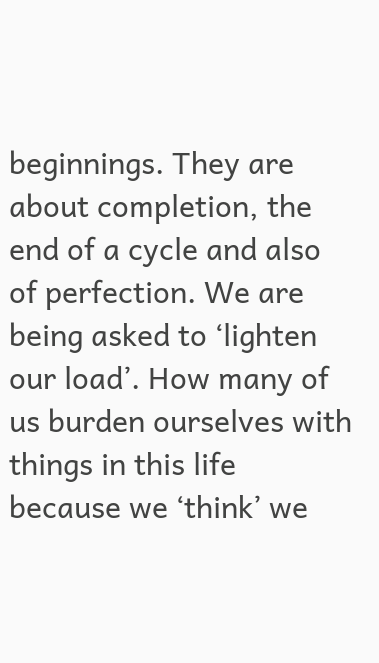beginnings. They are about completion, the end of a cycle and also of perfection. We are being asked to ‘lighten our load’. How many of us burden ourselves with things in this life because we ‘think’ we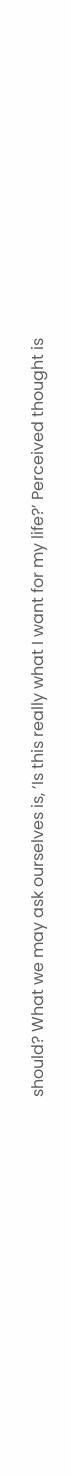should? What we may ask ourselves is, ‘Is this really what I want for my life?’ Perceived thought is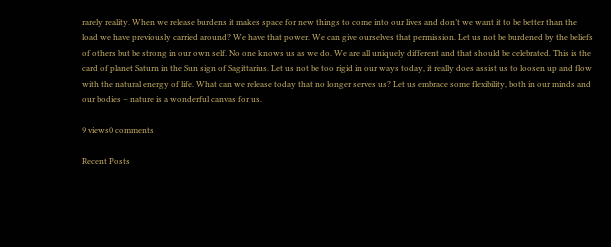rarely reality. When we release burdens it makes space for new things to come into our lives and don’t we want it to be better than the load we have previously carried around? We have that power. We can give ourselves that permission. Let us not be burdened by the beliefs of others but be strong in our own self. No one knows us as we do. We are all uniquely different and that should be celebrated. This is the card of planet Saturn in the Sun sign of Sagittarius. Let us not be too rigid in our ways today, it really does assist us to loosen up and flow with the natural energy of life. What can we release today that no longer serves us? Let us embrace some flexibility, both in our minds and our bodies – nature is a wonderful canvas for us.

9 views0 comments

Recent Posts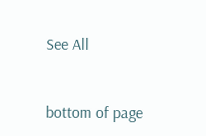See All


bottom of page